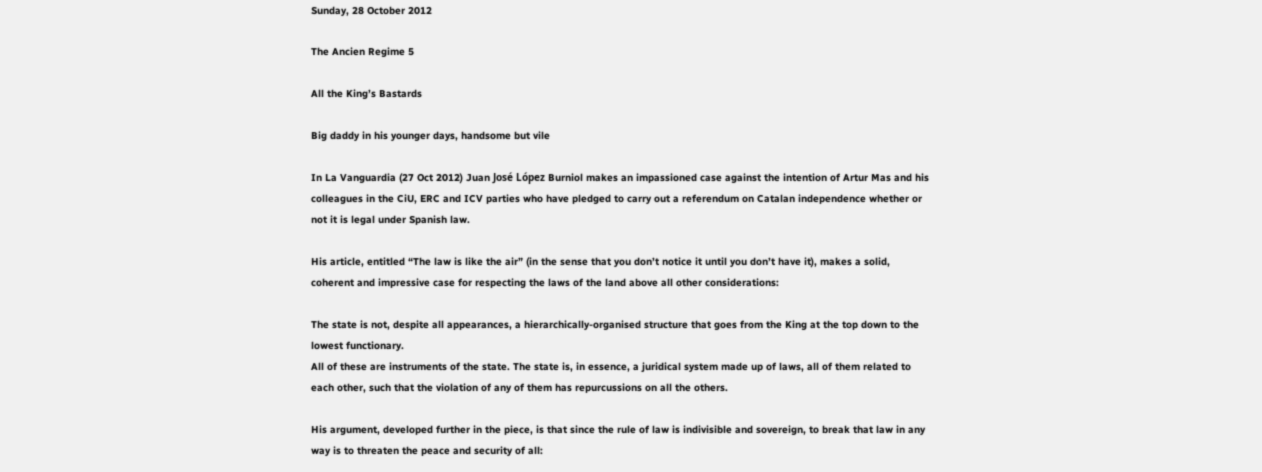Sunday, 28 October 2012

The Ancien Regime 5

All the King’s Bastards

Big daddy in his younger days, handsome but vile

In La Vanguardia (27 Oct 2012) Juan José López Burniol makes an impassioned case against the intention of Artur Mas and his colleagues in the CiU, ERC and ICV parties who have pledged to carry out a referendum on Catalan independence whether or not it is legal under Spanish law.

His article, entitled “The law is like the air” (in the sense that you don’t notice it until you don’t have it), makes a solid, coherent and impressive case for respecting the laws of the land above all other considerations:

The state is not, despite all appearances, a hierarchically-organised structure that goes from the King at the top down to the lowest functionary.
All of these are instruments of the state. The state is, in essence, a juridical system made up of laws, all of them related to each other, such that the violation of any of them has repurcussions on all the others.

His argument, developed further in the piece, is that since the rule of law is indivisible and sovereign, to break that law in any way is to threaten the peace and security of all: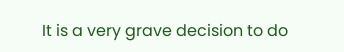It is a very grave decision to do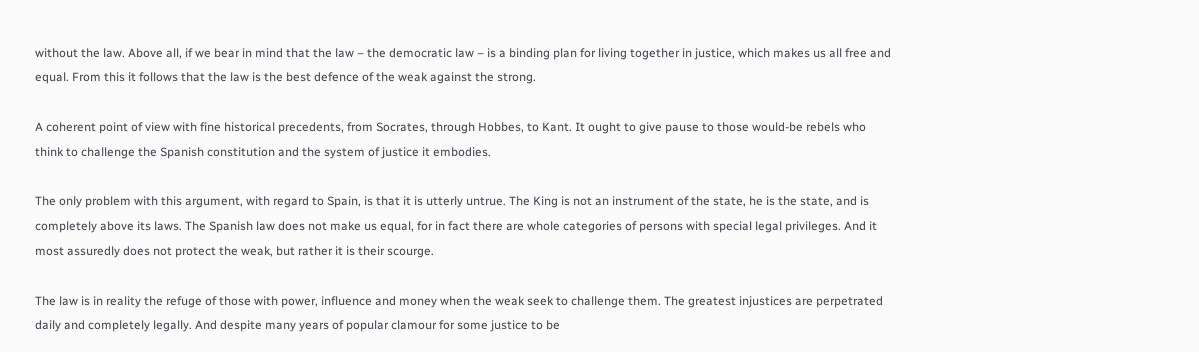without the law. Above all, if we bear in mind that the law – the democratic law – is a binding plan for living together in justice, which makes us all free and equal. From this it follows that the law is the best defence of the weak against the strong.

A coherent point of view with fine historical precedents, from Socrates, through Hobbes, to Kant. It ought to give pause to those would-be rebels who think to challenge the Spanish constitution and the system of justice it embodies.

The only problem with this argument, with regard to Spain, is that it is utterly untrue. The King is not an instrument of the state, he is the state, and is completely above its laws. The Spanish law does not make us equal, for in fact there are whole categories of persons with special legal privileges. And it most assuredly does not protect the weak, but rather it is their scourge.

The law is in reality the refuge of those with power, influence and money when the weak seek to challenge them. The greatest injustices are perpetrated daily and completely legally. And despite many years of popular clamour for some justice to be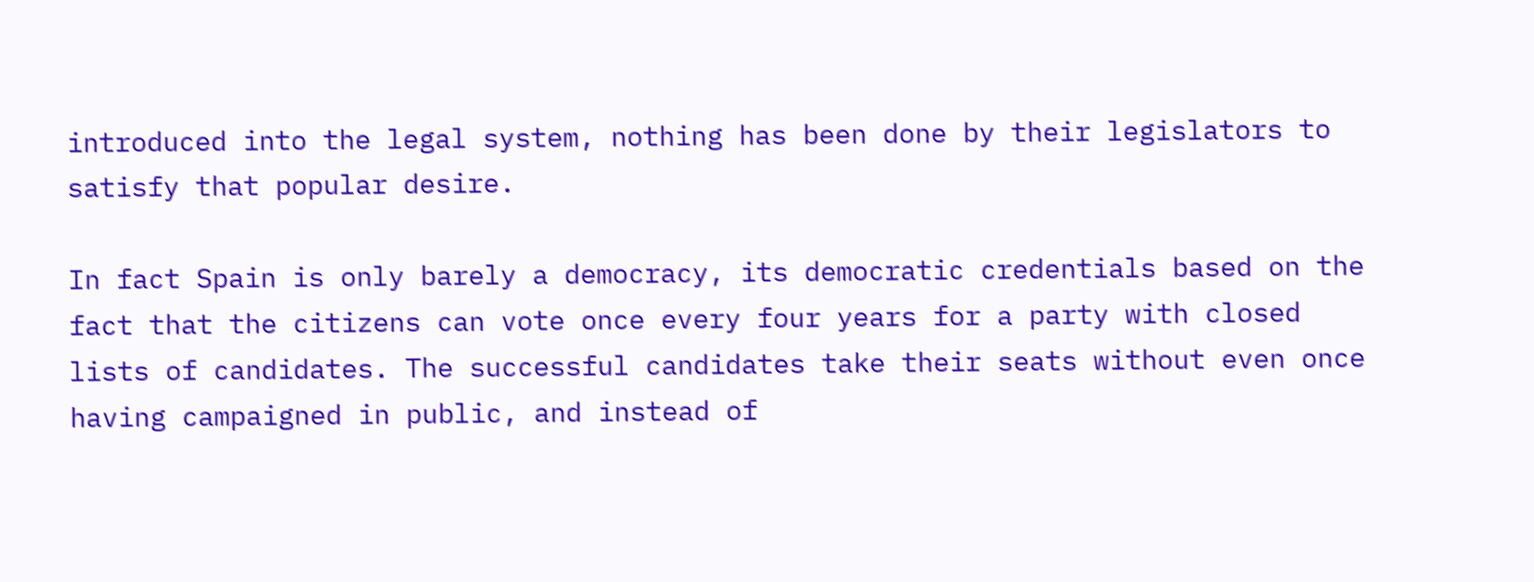introduced into the legal system, nothing has been done by their legislators to satisfy that popular desire.

In fact Spain is only barely a democracy, its democratic credentials based on the fact that the citizens can vote once every four years for a party with closed lists of candidates. The successful candidates take their seats without even once having campaigned in public, and instead of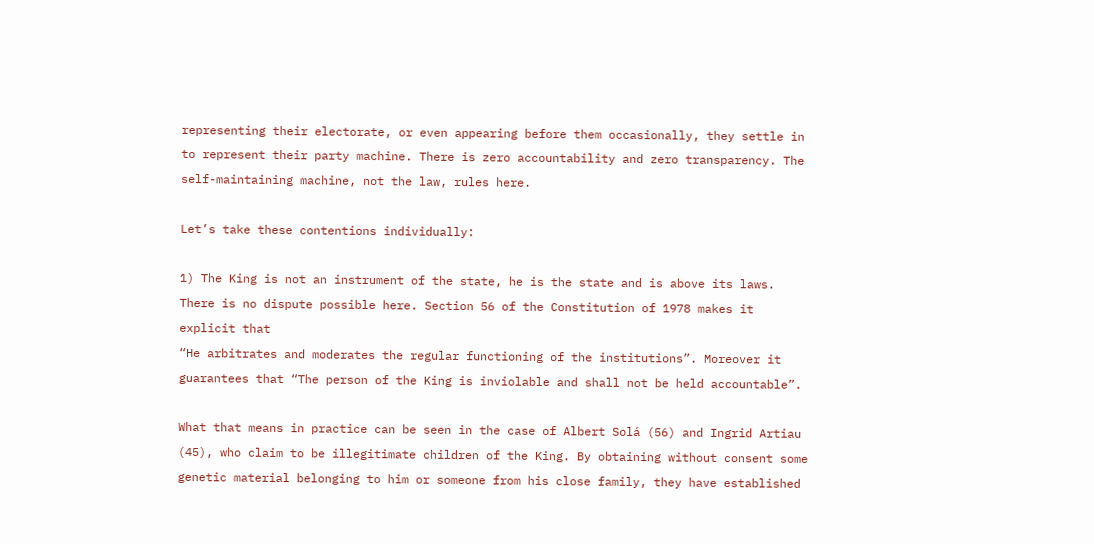representing their electorate, or even appearing before them occasionally, they settle in to represent their party machine. There is zero accountability and zero transparency. The self-maintaining machine, not the law, rules here.

Let’s take these contentions individually:

1) The King is not an instrument of the state, he is the state and is above its laws. There is no dispute possible here. Section 56 of the Constitution of 1978 makes it explicit that
“He arbitrates and moderates the regular functioning of the institutions”. Moreover it guarantees that “The person of the King is inviolable and shall not be held accountable”.

What that means in practice can be seen in the case of Albert Solá (56) and Ingrid Artiau (45), who claim to be illegitimate children of the King. By obtaining without consent some genetic material belonging to him or someone from his close family, they have established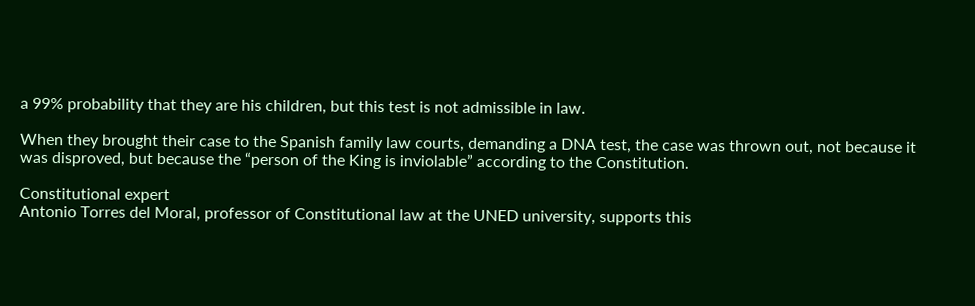a 99% probability that they are his children, but this test is not admissible in law.

When they brought their case to the Spanish family law courts, demanding a DNA test, the case was thrown out, not because it was disproved, but because the “person of the King is inviolable” according to the Constitution.

Constitutional expert
Antonio Torres del Moral, professor of Constitutional law at the UNED university, supports this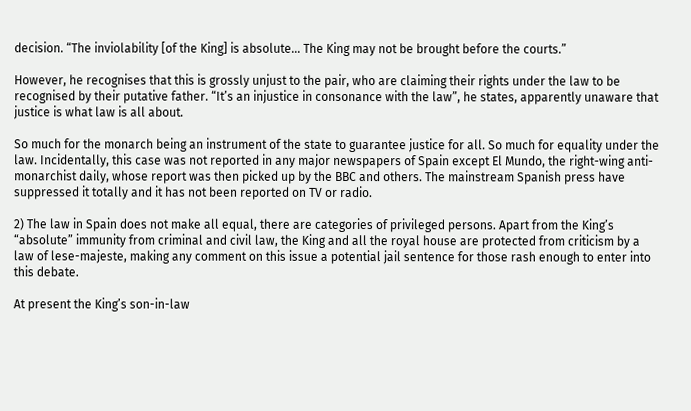decision. “The inviolability [of the King] is absolute… The King may not be brought before the courts.”

However, he recognises that this is grossly unjust to the pair, who are claiming their rights under the law to be recognised by their putative father. “It’s an injustice in consonance with the law”, he states, apparently unaware that justice is what law is all about.

So much for the monarch being an instrument of the state to guarantee justice for all. So much for equality under the law. Incidentally, this case was not reported in any major newspapers of Spain except El Mundo, the right-wing anti-monarchist daily, whose report was then picked up by the BBC and others. The mainstream Spanish press have suppressed it totally and it has not been reported on TV or radio.

2) The law in Spain does not make all equal, there are categories of privileged persons. Apart from the King’s “absolute” immunity from criminal and civil law, the King and all the royal house are protected from criticism by a law of lese-majeste, making any comment on this issue a potential jail sentence for those rash enough to enter into this debate.

At present the King’s son-in-law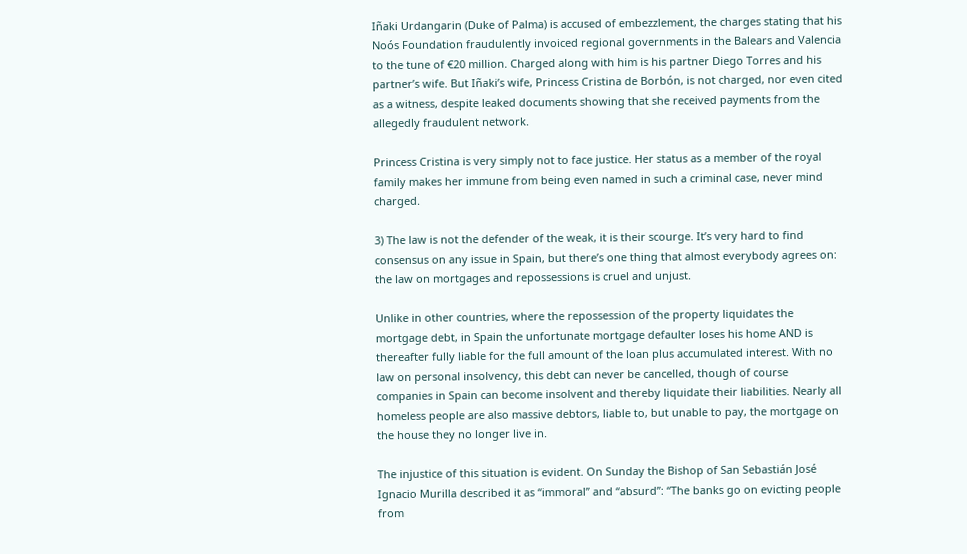Iñaki Urdangarin (Duke of Palma) is accused of embezzlement, the charges stating that his Noós Foundation fraudulently invoiced regional governments in the Balears and Valencia to the tune of €20 million. Charged along with him is his partner Diego Torres and his partner’s wife. But Iñaki’s wife, Princess Cristina de Borbón, is not charged, nor even cited as a witness, despite leaked documents showing that she received payments from the allegedly fraudulent network.

Princess Cristina is very simply not to face justice. Her status as a member of the royal family makes her immune from being even named in such a criminal case, never mind charged.

3) The law is not the defender of the weak, it is their scourge. It’s very hard to find consensus on any issue in Spain, but there’s one thing that almost everybody agrees on: the law on mortgages and repossessions is cruel and unjust.

Unlike in other countries, where the repossession of the property liquidates the mortgage debt, in Spain the unfortunate mortgage defaulter loses his home AND is thereafter fully liable for the full amount of the loan plus accumulated interest. With no law on personal insolvency, this debt can never be cancelled, though of course companies in Spain can become insolvent and thereby liquidate their liabilities. Nearly all homeless people are also massive debtors, liable to, but unable to pay, the mortgage on the house they no longer live in.

The injustice of this situation is evident. On Sunday the Bishop of San Sebastián José Ignacio Murilla described it as “immoral” and “absurd”: “The banks go on evicting people from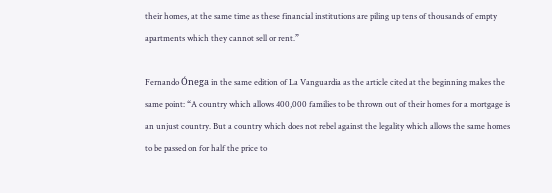their homes, at the same time as these financial institutions are piling up tens of thousands of empty apartments which they cannot sell or rent.”

Fernando Ónega in the same edition of La Vanguardia as the article cited at the beginning makes the same point: “A country which allows 400,000 families to be thrown out of their homes for a mortgage is an unjust country. But a country which does not rebel against the legality which allows the same homes to be passed on for half the price to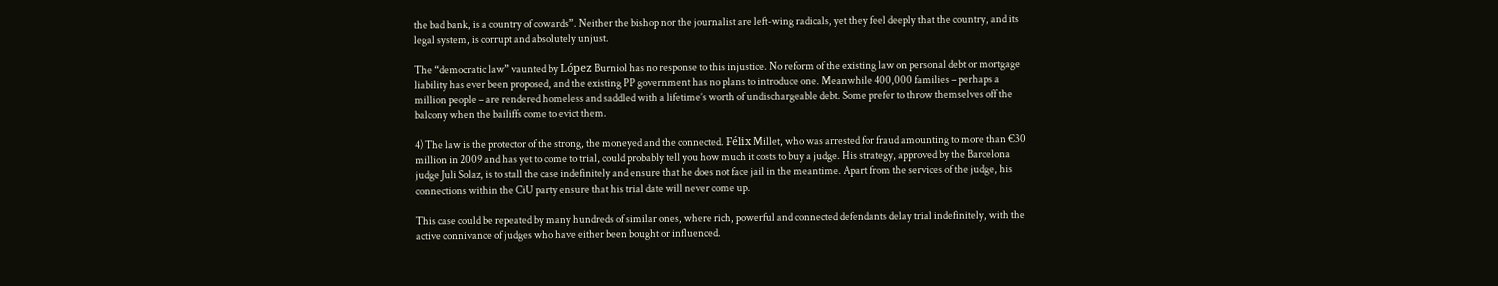the bad bank, is a country of cowards”. Neither the bishop nor the journalist are left-wing radicals, yet they feel deeply that the country, and its legal system, is corrupt and absolutely unjust.

The “democratic law” vaunted by López Burniol has no response to this injustice. No reform of the existing law on personal debt or mortgage liability has ever been proposed, and the existing PP government has no plans to introduce one. Meanwhile 400,000 families – perhaps a million people – are rendered homeless and saddled with a lifetime’s worth of undischargeable debt. Some prefer to throw themselves off the balcony when the bailiffs come to evict them.

4) The law is the protector of the strong, the moneyed and the connected. Félix Millet, who was arrested for fraud amounting to more than €30 million in 2009 and has yet to come to trial, could probably tell you how much it costs to buy a judge. His strategy, approved by the Barcelona judge Juli Solaz, is to stall the case indefinitely and ensure that he does not face jail in the meantime. Apart from the services of the judge, his connections within the CiU party ensure that his trial date will never come up.

This case could be repeated by many hundreds of similar ones, where rich, powerful and connected defendants delay trial indefinitely, with the active connivance of judges who have either been bought or influenced.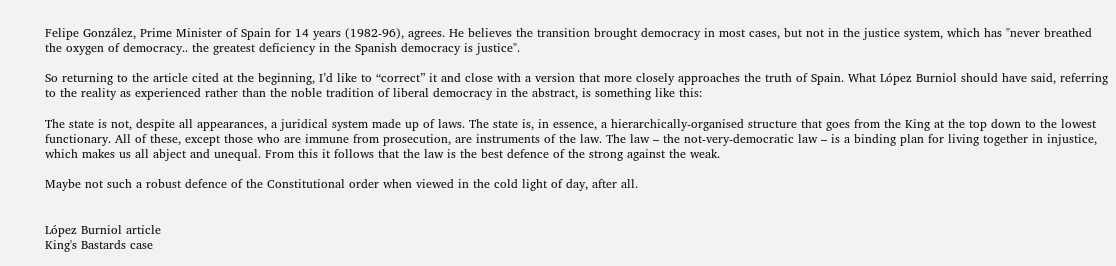Felipe González, Prime Minister of Spain for 14 years (1982-96), agrees. He believes the transition brought democracy in most cases, but not in the justice system, which has "never breathed the oxygen of democracy.. the greatest deficiency in the Spanish democracy is justice".

So returning to the article cited at the beginning, I’d like to “correct” it and close with a version that more closely approaches the truth of Spain. What López Burniol should have said, referring to the reality as experienced rather than the noble tradition of liberal democracy in the abstract, is something like this:

The state is not, despite all appearances, a juridical system made up of laws. The state is, in essence, a hierarchically-organised structure that goes from the King at the top down to the lowest functionary. All of these, except those who are immune from prosecution, are instruments of the law. The law – the not-very-democratic law – is a binding plan for living together in injustice, which makes us all abject and unequal. From this it follows that the law is the best defence of the strong against the weak.

Maybe not such a robust defence of the Constitutional order when viewed in the cold light of day, after all.


López Burniol article
King's Bastards case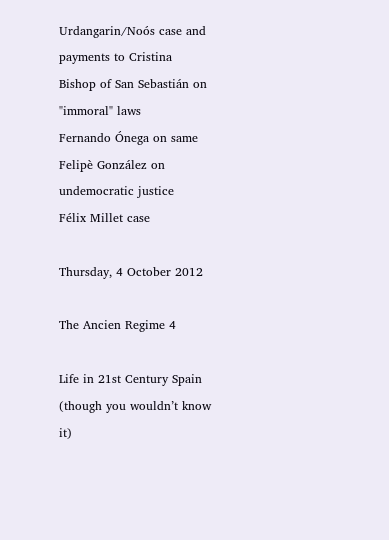Urdangarin/Noós case and payments to Cristina
Bishop of San Sebastián on "immoral" laws
Fernando Ónega on same
Felipè González on undemocratic justice
Félix Millet case

Thursday, 4 October 2012

The Ancien Regime 4

Life in 21st Century Spain (though you wouldn’t know it)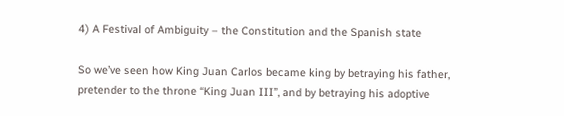4) A Festival of Ambiguity – the Constitution and the Spanish state

So we’ve seen how King Juan Carlos became king by betraying his father, pretender to the throne “King Juan III”, and by betraying his adoptive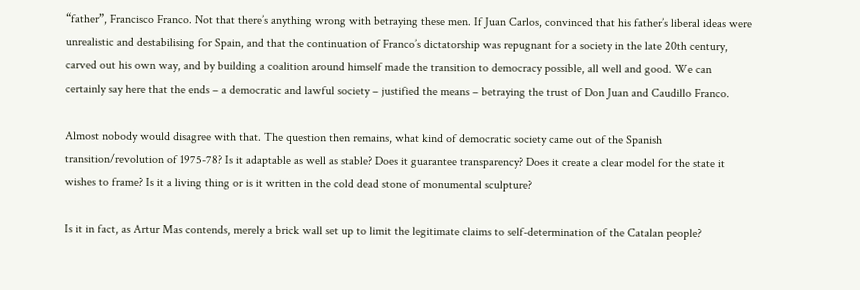“father”, Francisco Franco. Not that there’s anything wrong with betraying these men. If Juan Carlos, convinced that his father’s liberal ideas were unrealistic and destabilising for Spain, and that the continuation of Franco’s dictatorship was repugnant for a society in the late 20th century, carved out his own way, and by building a coalition around himself made the transition to democracy possible, all well and good. We can certainly say here that the ends – a democratic and lawful society – justified the means – betraying the trust of Don Juan and Caudillo Franco.

Almost nobody would disagree with that. The question then remains, what kind of democratic society came out of the Spanish transition/revolution of 1975-78? Is it adaptable as well as stable? Does it guarantee transparency? Does it create a clear model for the state it wishes to frame? Is it a living thing or is it written in the cold dead stone of monumental sculpture?

Is it in fact, as Artur Mas contends, merely a brick wall set up to limit the legitimate claims to self-determination of the Catalan people?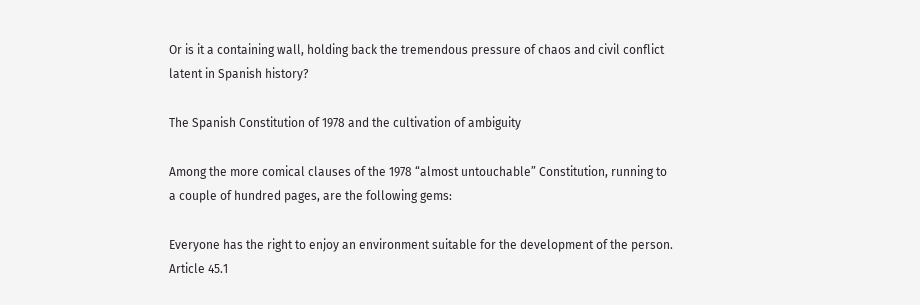Or is it a containing wall, holding back the tremendous pressure of chaos and civil conflict latent in Spanish history?

The Spanish Constitution of 1978 and the cultivation of ambiguity

Among the more comical clauses of the 1978 “almost untouchable” Constitution, running to a couple of hundred pages, are the following gems:

Everyone has the right to enjoy an environment suitable for the development of the person. Article 45.1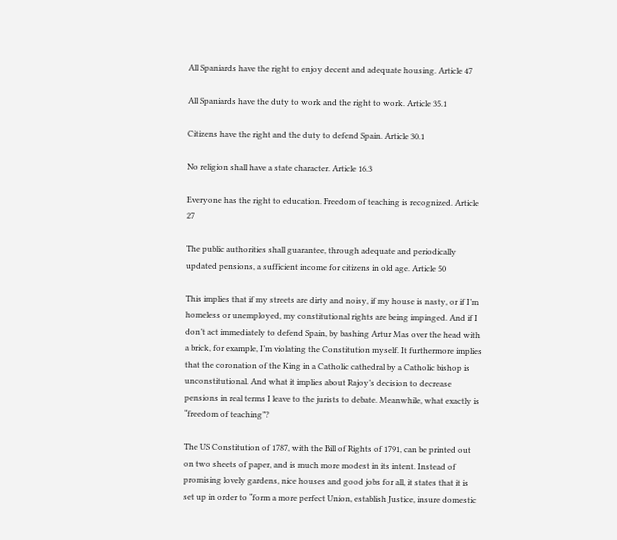All Spaniards have the right to enjoy decent and adequate housing. Article 47

All Spaniards have the duty to work and the right to work. Article 35.1

Citizens have the right and the duty to defend Spain. Article 30.1

No religion shall have a state character. Article 16.3

Everyone has the right to education. Freedom of teaching is recognized. Article 27

The public authorities shall guarantee, through adequate and periodically updated pensions, a sufficient income for citizens in old age. Article 50

This implies that if my streets are dirty and noisy, if my house is nasty, or if I’m homeless or unemployed, my constitutional rights are being impinged. And if I don’t act immediately to defend Spain, by bashing Artur Mas over the head with a brick, for example, I’m violating the Constitution myself. It furthermore implies that the coronation of the King in a Catholic cathedral by a Catholic bishop is unconstitutional. And what it implies about Rajoy’s decision to decrease pensions in real terms I leave to the jurists to debate. Meanwhile, what exactly is “freedom of teaching”?

The US Constitution of 1787, with the Bill of Rights of 1791, can be printed out on two sheets of paper, and is much more modest in its intent. Instead of promising lovely gardens, nice houses and good jobs for all, it states that it is set up in order to “form a more perfect Union, establish Justice, insure domestic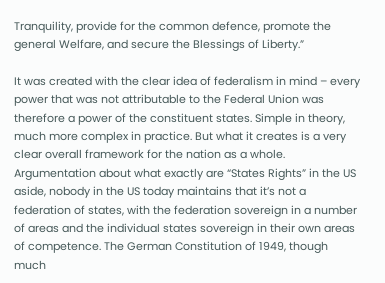Tranquility, provide for the common defence, promote the general Welfare, and secure the Blessings of Liberty.”

It was created with the clear idea of federalism in mind – every power that was not attributable to the Federal Union was therefore a power of the constituent states. Simple in theory, much more complex in practice. But what it creates is a very clear overall framework for the nation as a whole. Argumentation about what exactly are “States Rights” in the US aside, nobody in the US today maintains that it’s not a federation of states, with the federation sovereign in a number of areas and the individual states sovereign in their own areas of competence. The German Constitution of 1949, though much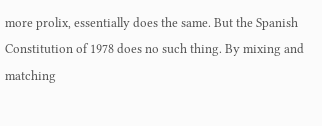more prolix, essentially does the same. But the Spanish Constitution of 1978 does no such thing. By mixing and matching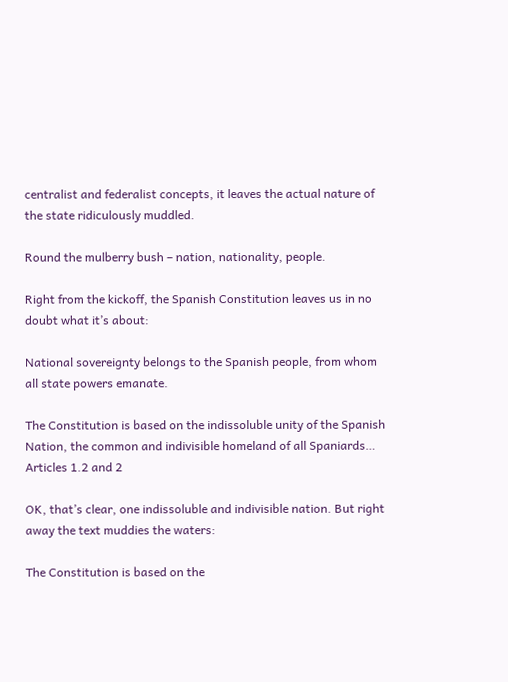centralist and federalist concepts, it leaves the actual nature of the state ridiculously muddled.

Round the mulberry bush – nation, nationality, people.

Right from the kickoff, the Spanish Constitution leaves us in no doubt what it’s about:

National sovereignty belongs to the Spanish people, from whom all state powers emanate.

The Constitution is based on the indissoluble unity of the Spanish Nation, the common and indivisible homeland of all Spaniards…
Articles 1.2 and 2

OK, that’s clear, one indissoluble and indivisible nation. But right away the text muddies the waters:

The Constitution is based on the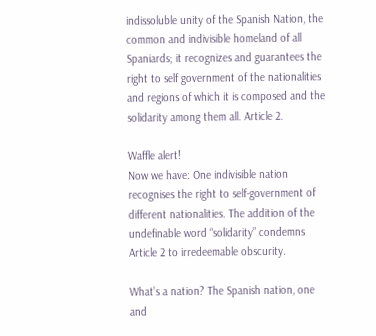indissoluble unity of the Spanish Nation, the common and indivisible homeland of all Spaniards; it recognizes and guarantees the right to self government of the nationalities and regions of which it is composed and the solidarity among them all. Article 2.

Waffle alert!
Now we have: One indivisible nation recognises the right to self-government of different nationalities. The addition of the undefinable word “solidarity” condemns Article 2 to irredeemable obscurity.

What’s a nation? The Spanish nation, one and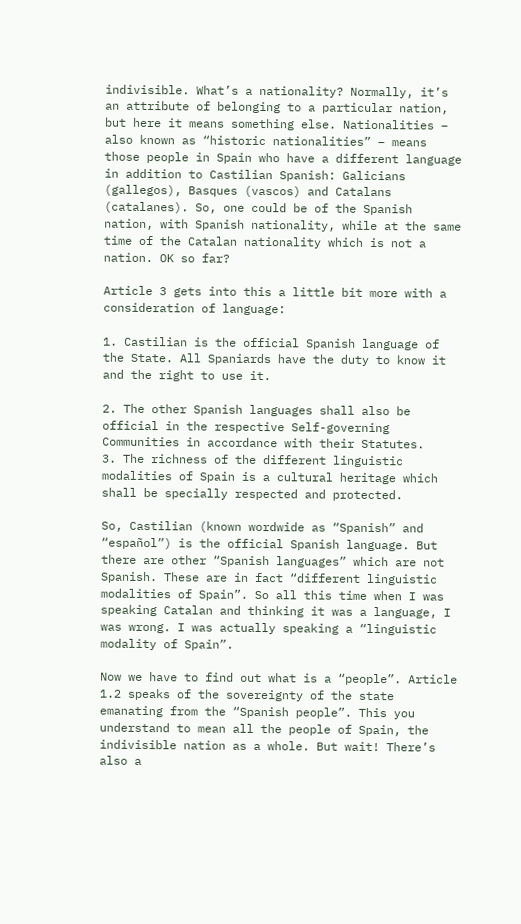indivisible. What’s a nationality? Normally, it’s an attribute of belonging to a particular nation, but here it means something else. Nationalities – also known as “historic nationalities” – means those people in Spain who have a different language in addition to Castilian Spanish: Galicians (gallegos), Basques (vascos) and Catalans (catalanes). So, one could be of the Spanish nation, with Spanish nationality, while at the same time of the Catalan nationality which is not a nation. OK so far?

Article 3 gets into this a little bit more with a consideration of language:

1. Castilian is the official Spanish language of the State. All Spaniards have the duty to know it and the right to use it.

2. The other Spanish languages shall also be official in the respective Self-governing Communities in accordance with their Statutes.
3. The richness of the different linguistic modalities of Spain is a cultural heritage which shall be specially respected and protected.

So, Castilian (known wordwide as “Spanish” and “español”) is the official Spanish language. But there are other “Spanish languages” which are not Spanish. These are in fact “different linguistic modalities of Spain”. So all this time when I was speaking Catalan and thinking it was a language, I was wrong. I was actually speaking a “linguistic modality of Spain”.

Now we have to find out what is a “people”. Article 1.2 speaks of the sovereignty of the state emanating from the “Spanish people”. This you understand to mean all the people of Spain, the indivisible nation as a whole. But wait! There’s also a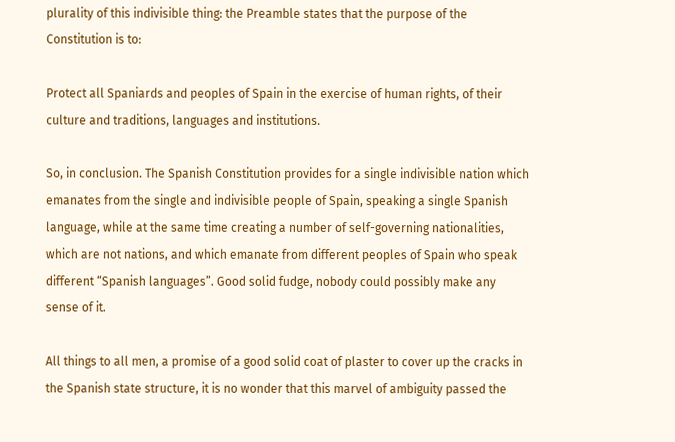plurality of this indivisible thing: the Preamble states that the purpose of the Constitution is to:

Protect all Spaniards and peoples of Spain in the exercise of human rights, of their culture and traditions, languages and institutions.

So, in conclusion. The Spanish Constitution provides for a single indivisible nation which emanates from the single and indivisible people of Spain, speaking a single Spanish language, while at the same time creating a number of self-governing nationalities, which are not nations, and which emanate from different peoples of Spain who speak different “Spanish languages”. Good solid fudge, nobody could possibly make any sense of it.

All things to all men, a promise of a good solid coat of plaster to cover up the cracks in the Spanish state structure, it is no wonder that this marvel of ambiguity passed the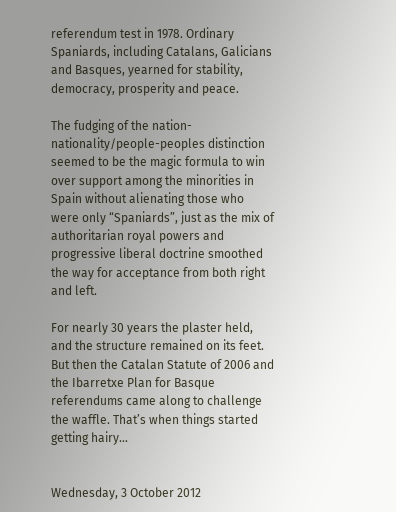referendum test in 1978. Ordinary Spaniards, including Catalans, Galicians and Basques, yearned for stability, democracy, prosperity and peace.

The fudging of the nation-nationality/people-peoples distinction seemed to be the magic formula to win over support among the minorities in Spain without alienating those who were only “Spaniards”, just as the mix of authoritarian royal powers and progressive liberal doctrine smoothed the way for acceptance from both right and left.

For nearly 30 years the plaster held, and the structure remained on its feet. But then the Catalan Statute of 2006 and the Ibarretxe Plan for Basque referendums came along to challenge the waffle. That’s when things started getting hairy…


Wednesday, 3 October 2012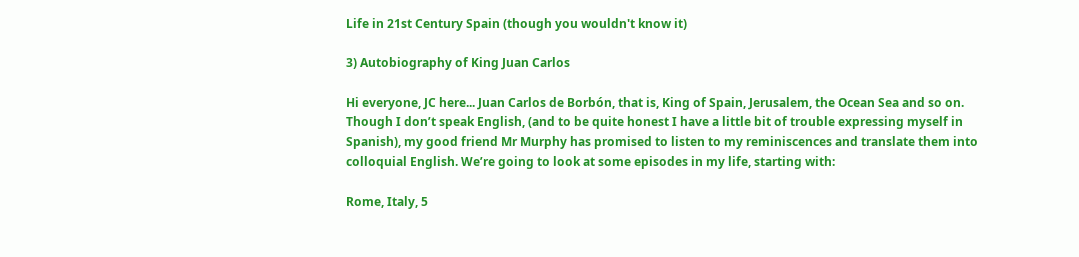Life in 21st Century Spain (though you wouldn't know it)

3) Autobiography of King Juan Carlos

Hi everyone, JC here... Juan Carlos de Borbón, that is, King of Spain, Jerusalem, the Ocean Sea and so on.
Though I don’t speak English, (and to be quite honest I have a little bit of trouble expressing myself in Spanish), my good friend Mr Murphy has promised to listen to my reminiscences and translate them into colloquial English. We’re going to look at some episodes in my life, starting with:

Rome, Italy, 5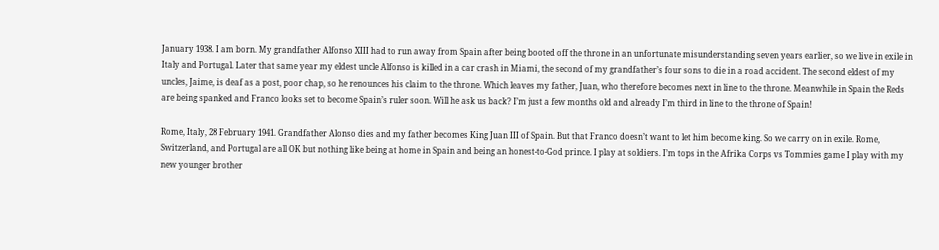January 1938. I am born. My grandfather Alfonso XIII had to run away from Spain after being booted off the throne in an unfortunate misunderstanding seven years earlier, so we live in exile in Italy and Portugal. Later that same year my eldest uncle Alfonso is killed in a car crash in Miami, the second of my grandfather’s four sons to die in a road accident. The second eldest of my uncles, Jaime, is deaf as a post, poor chap, so he renounces his claim to the throne. Which leaves my father, Juan, who therefore becomes next in line to the throne. Meanwhile in Spain the Reds are being spanked and Franco looks set to become Spain’s ruler soon. Will he ask us back? I’m just a few months old and already I’m third in line to the throne of Spain!

Rome, Italy, 28 February 1941. Grandfather Alonso dies and my father becomes King Juan III of Spain. But that Franco doesn’t want to let him become king. So we carry on in exile. Rome, Switzerland, and Portugal are all OK but nothing like being at home in Spain and being an honest-to-God prince. I play at soldiers. I’m tops in the Afrika Corps vs Tommies game I play with my new younger brother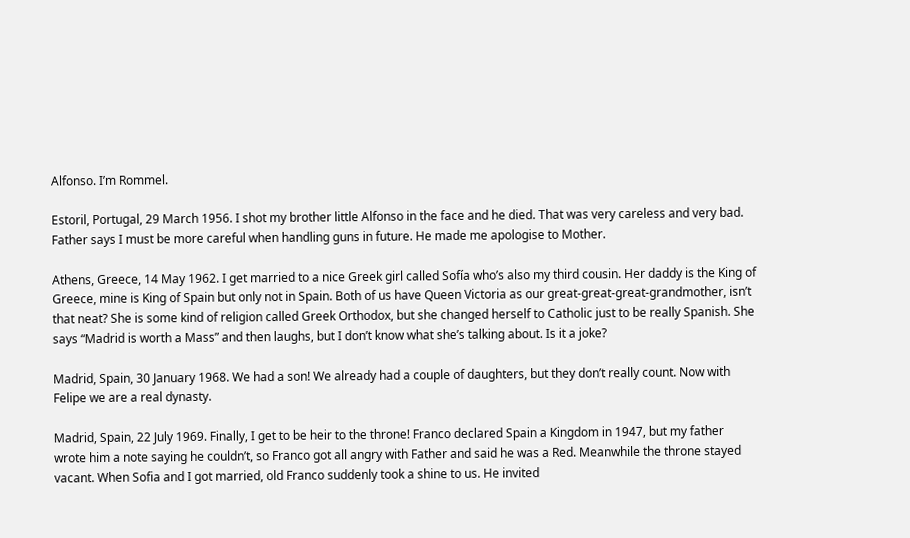Alfonso. I’m Rommel.

Estoril, Portugal, 29 March 1956. I shot my brother little Alfonso in the face and he died. That was very careless and very bad. Father says I must be more careful when handling guns in future. He made me apologise to Mother.

Athens, Greece, 14 May 1962. I get married to a nice Greek girl called Sofía who’s also my third cousin. Her daddy is the King of Greece, mine is King of Spain but only not in Spain. Both of us have Queen Victoria as our great-great-great-grandmother, isn’t that neat? She is some kind of religion called Greek Orthodox, but she changed herself to Catholic just to be really Spanish. She says “Madrid is worth a Mass” and then laughs, but I don’t know what she’s talking about. Is it a joke?

Madrid, Spain, 30 January 1968. We had a son! We already had a couple of daughters, but they don’t really count. Now with Felipe we are a real dynasty.

Madrid, Spain, 22 July 1969. Finally, I get to be heir to the throne! Franco declared Spain a Kingdom in 1947, but my father wrote him a note saying he couldn’t, so Franco got all angry with Father and said he was a Red. Meanwhile the throne stayed vacant. When Sofia and I got married, old Franco suddenly took a shine to us. He invited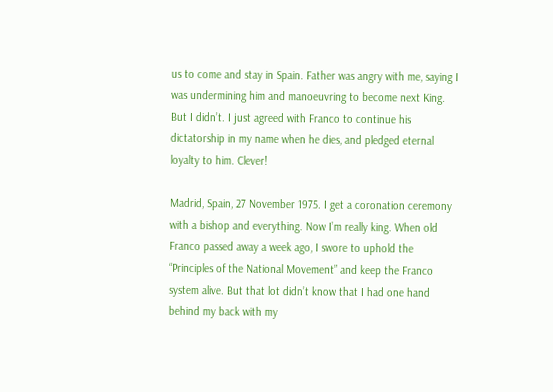us to come and stay in Spain. Father was angry with me, saying I was undermining him and manoeuvring to become next King. But I didn’t. I just agreed with Franco to continue his dictatorship in my name when he dies, and pledged eternal loyalty to him. Clever!

Madrid, Spain, 27 November 1975. I get a coronation ceremony with a bishop and everything. Now I’m really king. When old Franco passed away a week ago, I swore to uphold the “Principles of the National Movement” and keep the Franco system alive. But that lot didn’t know that I had one hand behind my back with my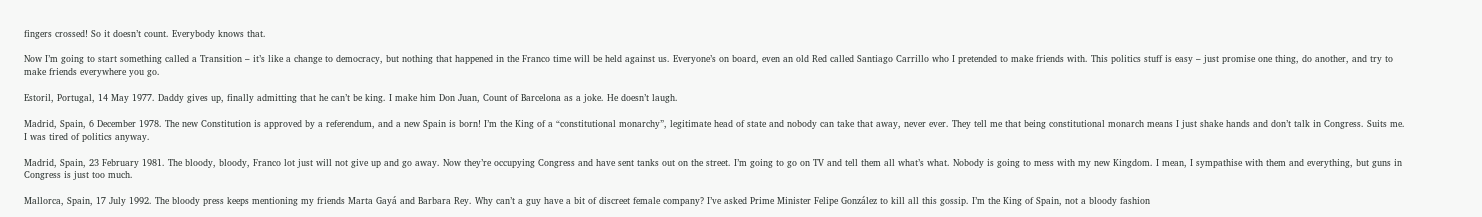fingers crossed! So it doesn’t count. Everybody knows that.

Now I’m going to start something called a Transition – it’s like a change to democracy, but nothing that happened in the Franco time will be held against us. Everyone’s on board, even an old Red called Santiago Carrillo who I pretended to make friends with. This politics stuff is easy – just promise one thing, do another, and try to make friends everywhere you go.

Estoril, Portugal, 14 May 1977. Daddy gives up, finally admitting that he can’t be king. I make him Don Juan, Count of Barcelona as a joke. He doesn’t laugh.

Madrid, Spain, 6 December 1978. The new Constitution is approved by a referendum, and a new Spain is born! I’m the King of a “constitutional monarchy”, legitimate head of state and nobody can take that away, never ever. They tell me that being constitutional monarch means I just shake hands and don’t talk in Congress. Suits me. I was tired of politics anyway.

Madrid, Spain, 23 February 1981. The bloody, bloody, Franco lot just will not give up and go away. Now they’re occupying Congress and have sent tanks out on the street. I’m going to go on TV and tell them all what’s what. Nobody is going to mess with my new Kingdom. I mean, I sympathise with them and everything, but guns in Congress is just too much.

Mallorca, Spain, 17 July 1992. The bloody press keeps mentioning my friends Marta Gayá and Barbara Rey. Why can’t a guy have a bit of discreet female company? I’ve asked Prime Minister Felipe González to kill all this gossip. I’m the King of Spain, not a bloody fashion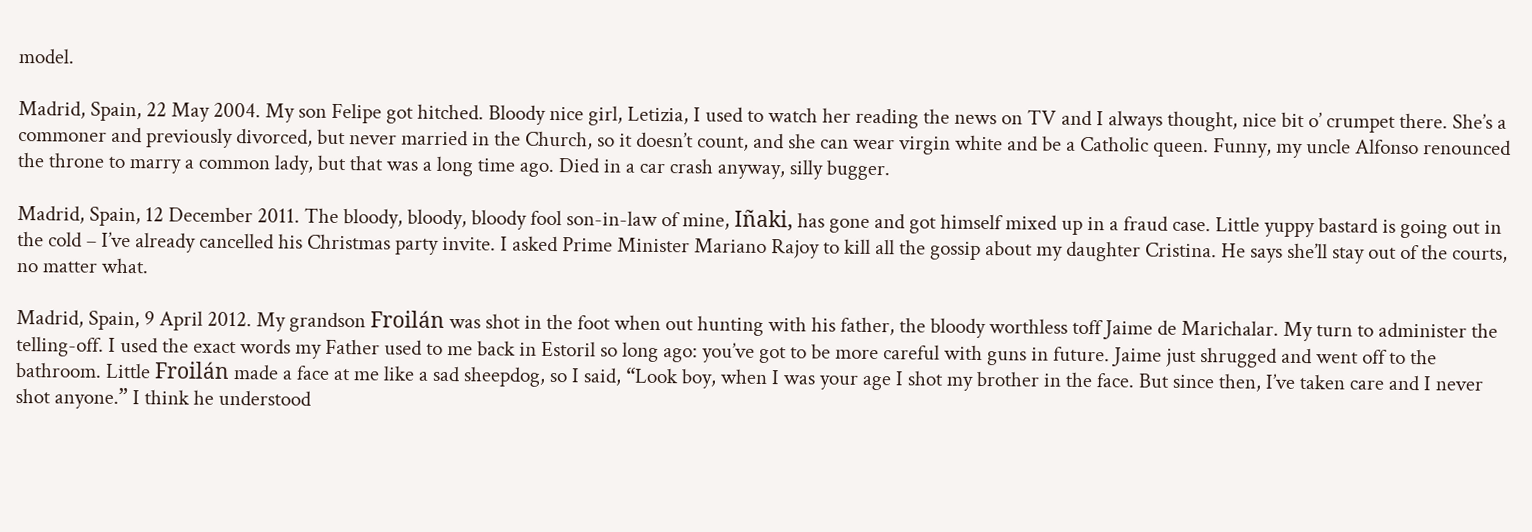model.

Madrid, Spain, 22 May 2004. My son Felipe got hitched. Bloody nice girl, Letizia, I used to watch her reading the news on TV and I always thought, nice bit o’ crumpet there. She’s a commoner and previously divorced, but never married in the Church, so it doesn’t count, and she can wear virgin white and be a Catholic queen. Funny, my uncle Alfonso renounced the throne to marry a common lady, but that was a long time ago. Died in a car crash anyway, silly bugger.

Madrid, Spain, 12 December 2011. The bloody, bloody, bloody fool son-in-law of mine, Iñaki, has gone and got himself mixed up in a fraud case. Little yuppy bastard is going out in the cold – I’ve already cancelled his Christmas party invite. I asked Prime Minister Mariano Rajoy to kill all the gossip about my daughter Cristina. He says she’ll stay out of the courts, no matter what.

Madrid, Spain, 9 April 2012. My grandson Froilán was shot in the foot when out hunting with his father, the bloody worthless toff Jaime de Marichalar. My turn to administer the telling-off. I used the exact words my Father used to me back in Estoril so long ago: you’ve got to be more careful with guns in future. Jaime just shrugged and went off to the bathroom. Little Froilán made a face at me like a sad sheepdog, so I said, “Look boy, when I was your age I shot my brother in the face. But since then, I’ve taken care and I never shot anyone.” I think he understood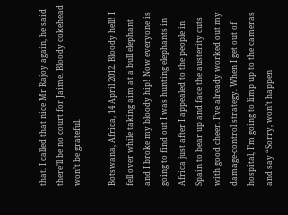that. I called that nice Mr Rajoy again, he said there’ll be no court for Jaime. Bloody cokehead won’t be grateful.

Botswana, Africa, 14 April 2012. Bloody hell! I fell over while taking aim at a bull elephant and I broke my bloody hip! Now everyone is going to find out I was hunting elephants in Africa just after I appealed to the people in Spain to bear up and face the austerity cuts with good cheer. I’ve already worked out my damage-control strategy. When I get out of hospital, I’m going to limp up to the cameras and say “Sorry, won’t happen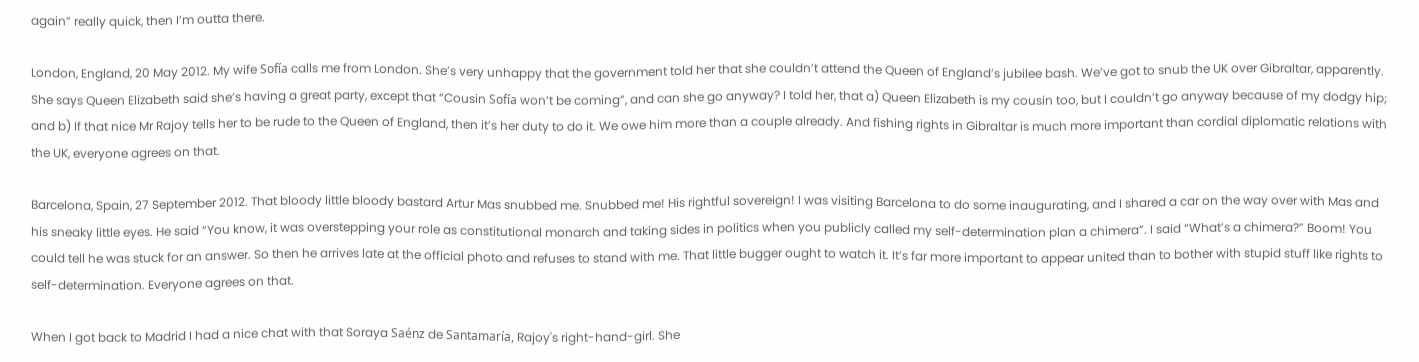again” really quick, then I’m outta there.

London, England, 20 May 2012. My wife Sofía calls me from London. She’s very unhappy that the government told her that she couldn’t attend the Queen of England’s jubilee bash. We’ve got to snub the UK over Gibraltar, apparently. She says Queen Elizabeth said she’s having a great party, except that “Cousin Sofía won’t be coming”, and can she go anyway? I told her, that a) Queen Elizabeth is my cousin too, but I couldn’t go anyway because of my dodgy hip; and b) If that nice Mr Rajoy tells her to be rude to the Queen of England, then it’s her duty to do it. We owe him more than a couple already. And fishing rights in Gibraltar is much more important than cordial diplomatic relations with the UK, everyone agrees on that.

Barcelona, Spain, 27 September 2012. That bloody little bloody bastard Artur Mas snubbed me. Snubbed me! His rightful sovereign! I was visiting Barcelona to do some inaugurating, and I shared a car on the way over with Mas and his sneaky little eyes. He said “You know, it was overstepping your role as constitutional monarch and taking sides in politics when you publicly called my self-determination plan a chimera”. I said “What’s a chimera?” Boom! You could tell he was stuck for an answer. So then he arrives late at the official photo and refuses to stand with me. That little bugger ought to watch it. It’s far more important to appear united than to bother with stupid stuff like rights to self-determination. Everyone agrees on that.

When I got back to Madrid I had a nice chat with that Soraya Saénz de Santamaría, Rajoy's right-hand-girl. She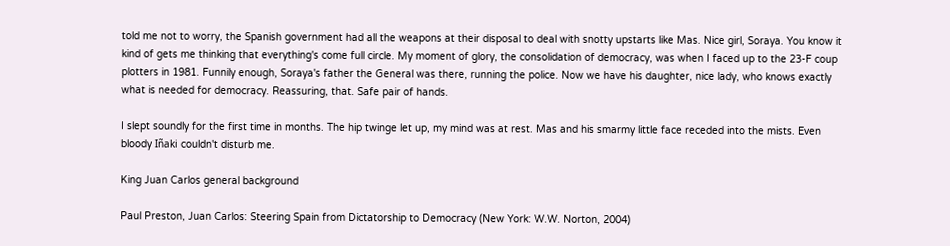told me not to worry, the Spanish government had all the weapons at their disposal to deal with snotty upstarts like Mas. Nice girl, Soraya. You know it kind of gets me thinking that everything's come full circle. My moment of glory, the consolidation of democracy, was when I faced up to the 23-F coup plotters in 1981. Funnily enough, Soraya's father the General was there, running the police. Now we have his daughter, nice lady, who knows exactly what is needed for democracy. Reassuring, that. Safe pair of hands.

I slept soundly for the first time in months. The hip twinge let up, my mind was at rest. Mas and his smarmy little face receded into the mists. Even bloody Iñaki couldn't disturb me.

King Juan Carlos general background

Paul Preston, Juan Carlos: Steering Spain from Dictatorship to Democracy (New York: W.W. Norton, 2004)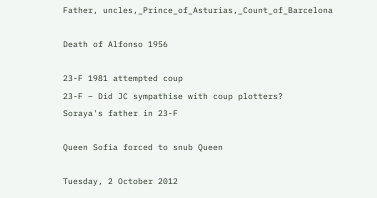Father, uncles,_Prince_of_Asturias,_Count_of_Barcelona

Death of Alfonso 1956

23-F 1981 attempted coup
23-F – Did JC sympathise with coup plotters?
Soraya's father in 23-F

Queen Sofia forced to snub Queen

Tuesday, 2 October 2012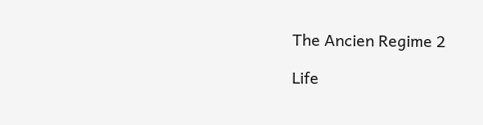The Ancien Regime 2

Life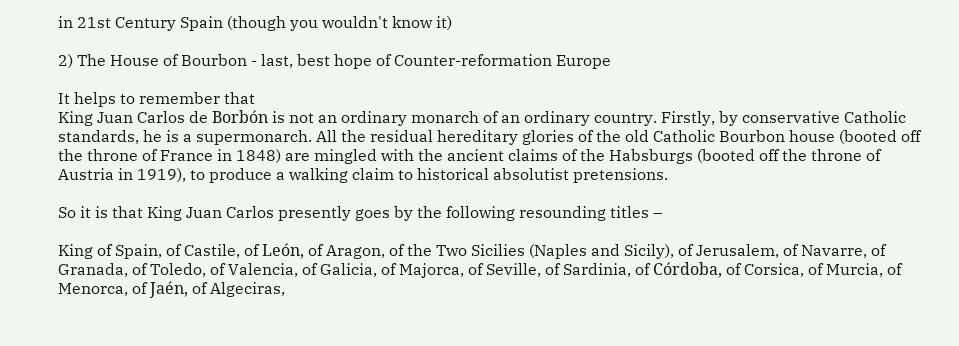in 21st Century Spain (though you wouldn't know it)

2) The House of Bourbon - last, best hope of Counter-reformation Europe

It helps to remember that
King Juan Carlos de Borbón is not an ordinary monarch of an ordinary country. Firstly, by conservative Catholic standards, he is a supermonarch. All the residual hereditary glories of the old Catholic Bourbon house (booted off the throne of France in 1848) are mingled with the ancient claims of the Habsburgs (booted off the throne of Austria in 1919), to produce a walking claim to historical absolutist pretensions.

So it is that King Juan Carlos presently goes by the following resounding titles –

King of Spain, of Castile, of León, of Aragon, of the Two Sicilies (Naples and Sicily), of Jerusalem, of Navarre, of Granada, of Toledo, of Valencia, of Galicia, of Majorca, of Seville, of Sardinia, of Córdoba, of Corsica, of Murcia, of Menorca, of Jaén, of Algeciras,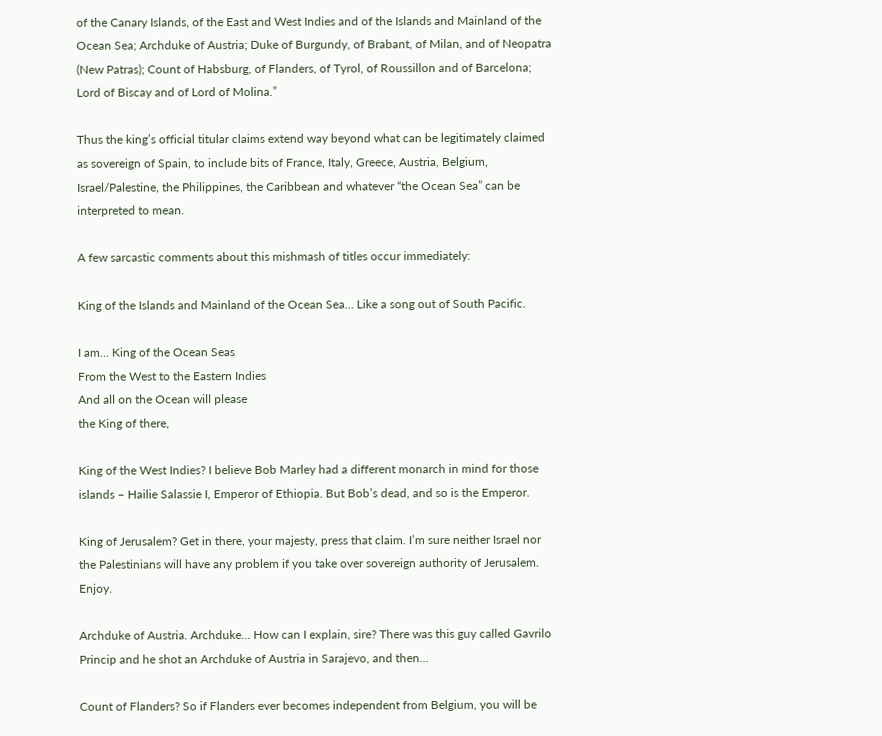of the Canary Islands, of the East and West Indies and of the Islands and Mainland of the Ocean Sea; Archduke of Austria; Duke of Burgundy, of Brabant, of Milan, and of Neopatra (New Patras); Count of Habsburg, of Flanders, of Tyrol, of Roussillon and of Barcelona; Lord of Biscay and of Lord of Molina.”

Thus the king’s official titular claims extend way beyond what can be legitimately claimed as sovereign of Spain, to include bits of France, Italy, Greece, Austria, Belgium, Israel/Palestine, the Philippines, the Caribbean and whatever “the Ocean Sea” can be interpreted to mean.

A few sarcastic comments about this mishmash of titles occur immediately:

King of the Islands and Mainland of the Ocean Sea… Like a song out of South Pacific.

I am… King of the Ocean Seas
From the West to the Eastern Indies
And all on the Ocean will please
the King of there,

King of the West Indies? I believe Bob Marley had a different monarch in mind for those islands – Hailie Salassie I, Emperor of Ethiopia. But Bob’s dead, and so is the Emperor.

King of Jerusalem? Get in there, your majesty, press that claim. I’m sure neither Israel nor the Palestinians will have any problem if you take over sovereign authority of Jerusalem. Enjoy.

Archduke of Austria. Archduke… How can I explain, sire? There was this guy called Gavrilo Princip and he shot an Archduke of Austria in Sarajevo, and then…

Count of Flanders? So if Flanders ever becomes independent from Belgium, you will be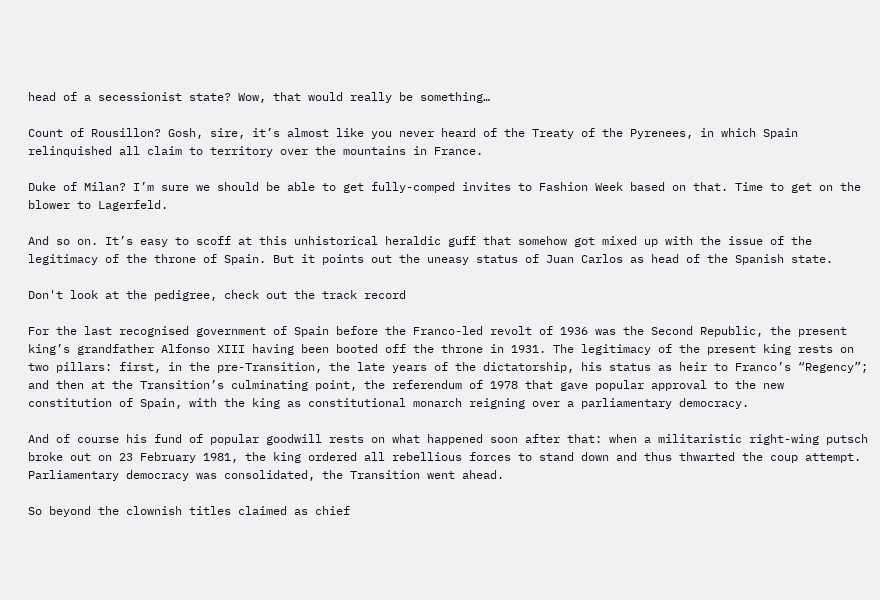head of a secessionist state? Wow, that would really be something…

Count of Rousillon? Gosh, sire, it’s almost like you never heard of the Treaty of the Pyrenees, in which Spain relinquished all claim to territory over the mountains in France.

Duke of Milan? I’m sure we should be able to get fully-comped invites to Fashion Week based on that. Time to get on the blower to Lagerfeld.

And so on. It’s easy to scoff at this unhistorical heraldic guff that somehow got mixed up with the issue of the legitimacy of the throne of Spain. But it points out the uneasy status of Juan Carlos as head of the Spanish state.

Don't look at the pedigree, check out the track record

For the last recognised government of Spain before the Franco-led revolt of 1936 was the Second Republic, the present king’s grandfather Alfonso XIII having been booted off the throne in 1931. The legitimacy of the present king rests on two pillars: first, in the pre-Transition, the late years of the dictatorship, his status as heir to Franco’s “Regency”; and then at the Transition’s culminating point, the referendum of 1978 that gave popular approval to the new constitution of Spain, with the king as constitutional monarch reigning over a parliamentary democracy.

And of course his fund of popular goodwill rests on what happened soon after that: when a militaristic right-wing putsch broke out on 23 February 1981, the king ordered all rebellious forces to stand down and thus thwarted the coup attempt. Parliamentary democracy was consolidated, the Transition went ahead.

So beyond the clownish titles claimed as chief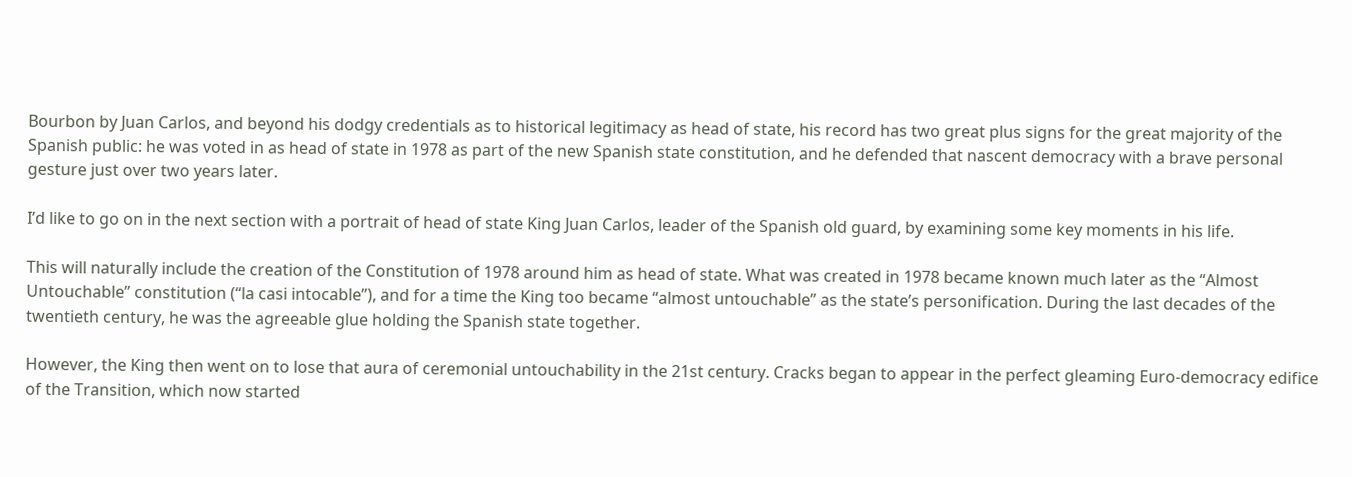Bourbon by Juan Carlos, and beyond his dodgy credentials as to historical legitimacy as head of state, his record has two great plus signs for the great majority of the Spanish public: he was voted in as head of state in 1978 as part of the new Spanish state constitution, and he defended that nascent democracy with a brave personal gesture just over two years later.

I’d like to go on in the next section with a portrait of head of state King Juan Carlos, leader of the Spanish old guard, by examining some key moments in his life.

This will naturally include the creation of the Constitution of 1978 around him as head of state. What was created in 1978 became known much later as the “Almost Untouchable” constitution (“la casi intocable”), and for a time the King too became “almost untouchable” as the state’s personification. During the last decades of the twentieth century, he was the agreeable glue holding the Spanish state together.

However, the King then went on to lose that aura of ceremonial untouchability in the 21st century. Cracks began to appear in the perfect gleaming Euro-democracy edifice of the Transition, which now started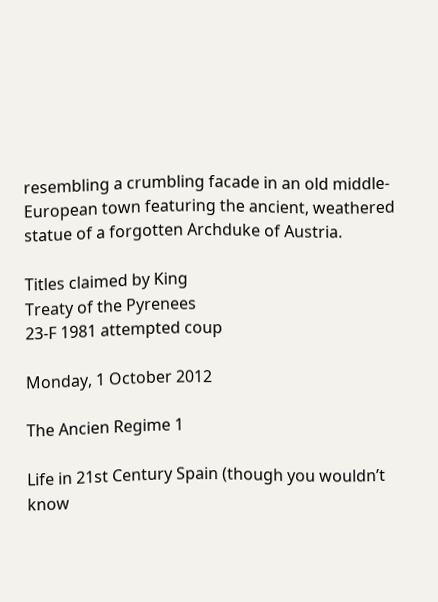resembling a crumbling facade in an old middle-European town featuring the ancient, weathered statue of a forgotten Archduke of Austria.

Titles claimed by King
Treaty of the Pyrenees
23-F 1981 attempted coup

Monday, 1 October 2012

The Ancien Regime 1

Life in 21st Century Spain (though you wouldn’t know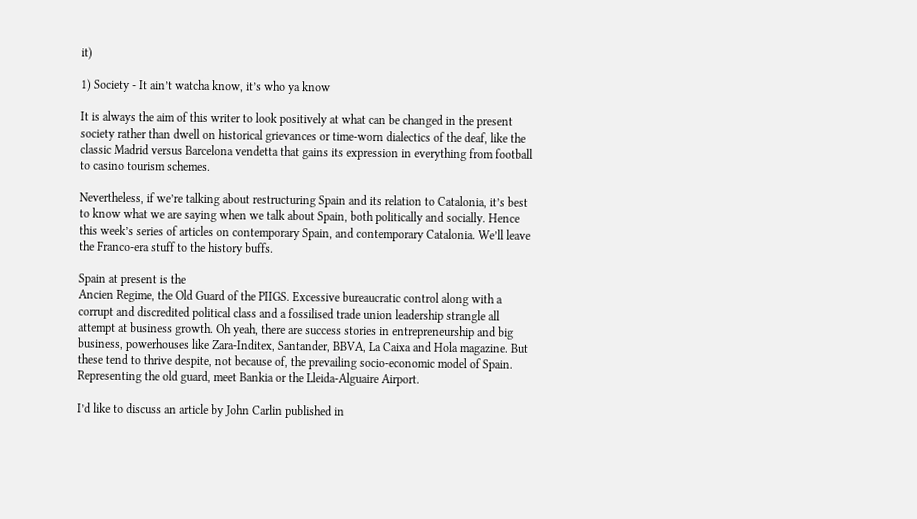it)

1) Society - It ain’t watcha know, it’s who ya know

It is always the aim of this writer to look positively at what can be changed in the present society rather than dwell on historical grievances or time-worn dialectics of the deaf, like the classic Madrid versus Barcelona vendetta that gains its expression in everything from football to casino tourism schemes.

Nevertheless, if we’re talking about restructuring Spain and its relation to Catalonia, it’s best to know what we are saying when we talk about Spain, both politically and socially. Hence this week’s series of articles on contemporary Spain, and contemporary Catalonia. We’ll leave the Franco-era stuff to the history buffs.

Spain at present is the
Ancien Regime, the Old Guard of the PIIGS. Excessive bureaucratic control along with a corrupt and discredited political class and a fossilised trade union leadership strangle all attempt at business growth. Oh yeah, there are success stories in entrepreneurship and big business, powerhouses like Zara-Inditex, Santander, BBVA, La Caixa and Hola magazine. But these tend to thrive despite, not because of, the prevailing socio-economic model of Spain. Representing the old guard, meet Bankia or the Lleida-Alguaire Airport.

I’d like to discuss an article by John Carlin published in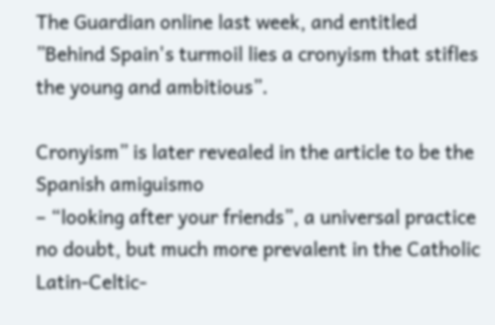The Guardian online last week, and entitled ”Behind Spain's turmoil lies a cronyism that stifles the young and ambitious”.

Cronyism” is later revealed in the article to be the Spanish amiguismo
– “looking after your friends”, a universal practice no doubt, but much more prevalent in the Catholic Latin-Celtic-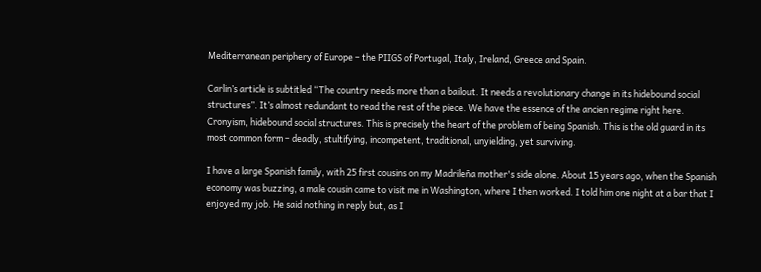Mediterranean periphery of Europe – the PIIGS of Portugal, Italy, Ireland, Greece and Spain.

Carlin’s article is subtitled “The country needs more than a bailout. It needs a revolutionary change in its hidebound social structures”. It’s almost redundant to read the rest of the piece. We have the essence of the ancien regime right here. Cronyism, hidebound social structures. This is precisely the heart of the problem of being Spanish. This is the old guard in its most common form – deadly, stultifying, incompetent, traditional, unyielding, yet surviving.

I have a large Spanish family, with 25 first cousins on my Madrileña mother's side alone. About 15 years ago, when the Spanish economy was buzzing, a male cousin came to visit me in Washington, where I then worked. I told him one night at a bar that I enjoyed my job. He said nothing in reply but, as I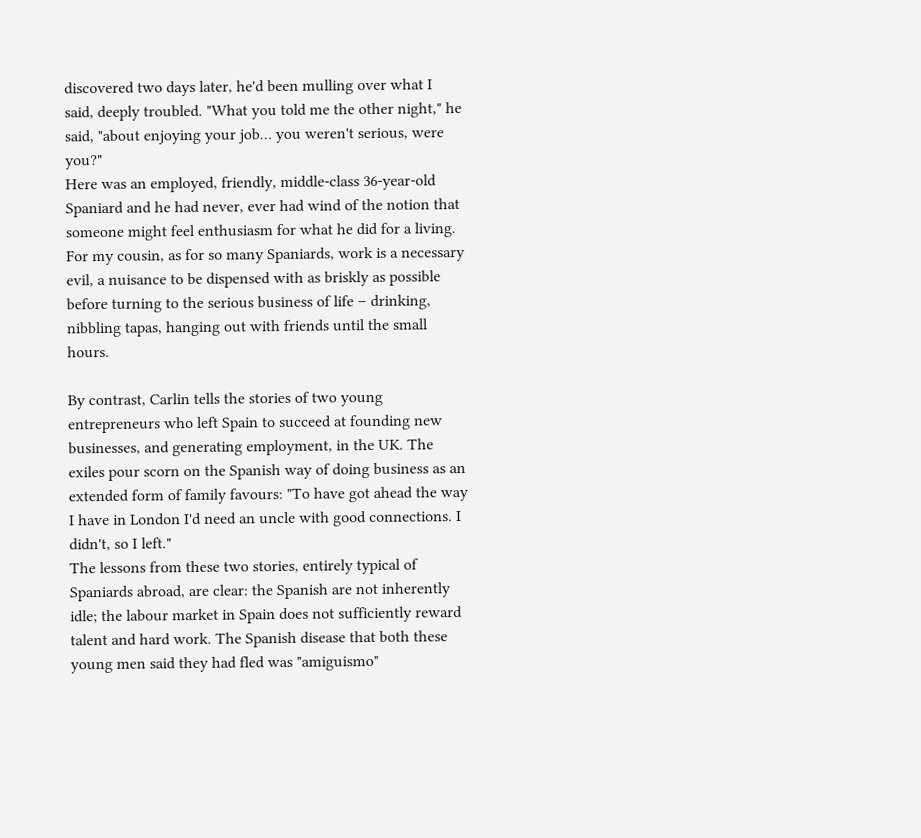discovered two days later, he'd been mulling over what I said, deeply troubled. "What you told me the other night," he said, "about enjoying your job… you weren't serious, were you?"
Here was an employed, friendly, middle-class 36-year-old Spaniard and he had never, ever had wind of the notion that someone might feel enthusiasm for what he did for a living. For my cousin, as for so many Spaniards, work is a necessary evil, a nuisance to be dispensed with as briskly as possible before turning to the serious business of life – drinking, nibbling tapas, hanging out with friends until the small hours.

By contrast, Carlin tells the stories of two young entrepreneurs who left Spain to succeed at founding new businesses, and generating employment, in the UK. The exiles pour scorn on the Spanish way of doing business as an extended form of family favours: "To have got ahead the way I have in London I'd need an uncle with good connections. I didn't, so I left."
The lessons from these two stories, entirely typical of Spaniards abroad, are clear: the Spanish are not inherently idle; the labour market in Spain does not sufficiently reward talent and hard work. The Spanish disease that both these young men said they had fled was "amiguismo"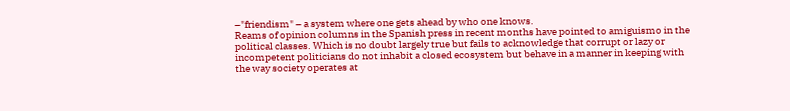–"friendism" – a system where one gets ahead by who one knows.
Reams of opinion columns in the Spanish press in recent months have pointed to amiguismo in the political classes. Which is no doubt largely true but fails to acknowledge that corrupt or lazy or incompetent politicians do not inhabit a closed ecosystem but behave in a manner in keeping with the way society operates at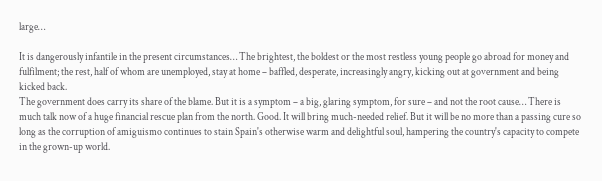large…

It is dangerously infantile in the present circumstances… The brightest, the boldest or the most restless young people go abroad for money and fulfilment; the rest, half of whom are unemployed, stay at home – baffled, desperate, increasingly angry, kicking out at government and being kicked back.
The government does carry its share of the blame. But it is a symptom – a big, glaring symptom, for sure – and not the root cause… There is much talk now of a huge financial rescue plan from the north. Good. It will bring much-needed relief. But it will be no more than a passing cure so long as the corruption of amiguismo continues to stain Spain's otherwise warm and delightful soul, hampering the country's capacity to compete in the grown-up world.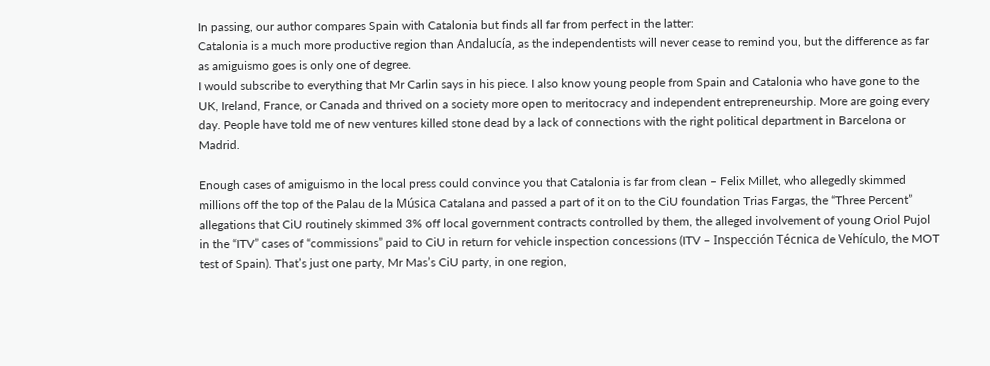In passing, our author compares Spain with Catalonia but finds all far from perfect in the latter:
Catalonia is a much more productive region than Andalucía, as the independentists will never cease to remind you, but the difference as far as amiguismo goes is only one of degree.
I would subscribe to everything that Mr Carlin says in his piece. I also know young people from Spain and Catalonia who have gone to the UK, Ireland, France, or Canada and thrived on a society more open to meritocracy and independent entrepreneurship. More are going every day. People have told me of new ventures killed stone dead by a lack of connections with the right political department in Barcelona or Madrid.

Enough cases of amiguismo in the local press could convince you that Catalonia is far from clean – Felix Millet, who allegedly skimmed millions off the top of the Palau de la Música Catalana and passed a part of it on to the CiU foundation Trias Fargas, the “Three Percent” allegations that CiU routinely skimmed 3% off local government contracts controlled by them, the alleged involvement of young Oriol Pujol in the “ITV” cases of “commissions” paid to CiU in return for vehicle inspection concessions (ITV – Inspección Técnica de Vehículo, the MOT test of Spain). That’s just one party, Mr Mas’s CiU party, in one region,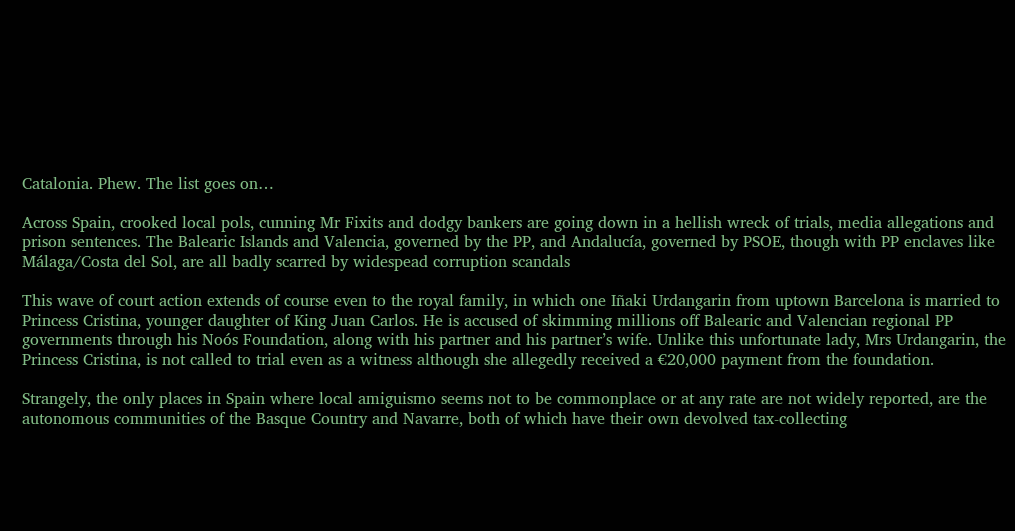Catalonia. Phew. The list goes on…

Across Spain, crooked local pols, cunning Mr Fixits and dodgy bankers are going down in a hellish wreck of trials, media allegations and prison sentences. The Balearic Islands and Valencia, governed by the PP, and Andalucía, governed by PSOE, though with PP enclaves like Málaga/Costa del Sol, are all badly scarred by widespead corruption scandals

This wave of court action extends of course even to the royal family, in which one Iñaki Urdangarin from uptown Barcelona is married to Princess Cristina, younger daughter of King Juan Carlos. He is accused of skimming millions off Balearic and Valencian regional PP governments through his Noós Foundation, along with his partner and his partner’s wife. Unlike this unfortunate lady, Mrs Urdangarin, the Princess Cristina, is not called to trial even as a witness although she allegedly received a €20,000 payment from the foundation.

Strangely, the only places in Spain where local amiguismo seems not to be commonplace or at any rate are not widely reported, are the autonomous communities of the Basque Country and Navarre, both of which have their own devolved tax-collecting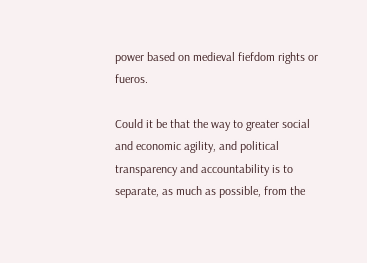power based on medieval fiefdom rights or fueros.

Could it be that the way to greater social and economic agility, and political transparency and accountability is to separate, as much as possible, from the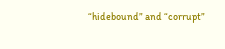“hidebound” and “corrupt”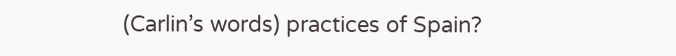(Carlin’s words) practices of Spain?